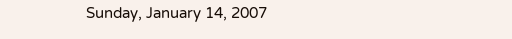Sunday, January 14, 2007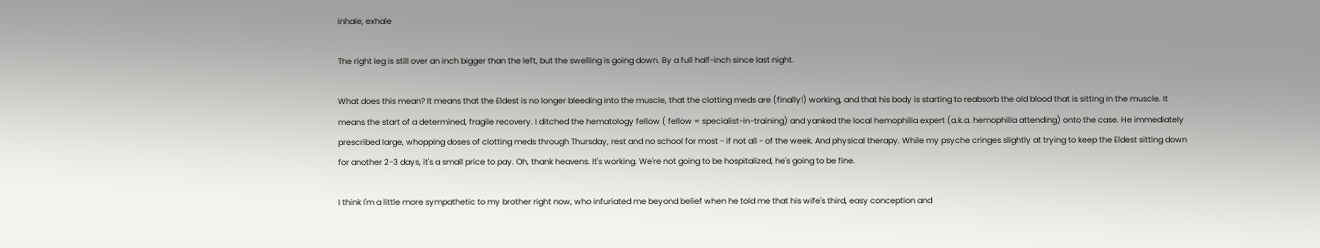inhale, exhale

The right leg is still over an inch bigger than the left, but the swelling is going down. By a full half-inch since last night.

What does this mean? It means that the Eldest is no longer bleeding into the muscle, that the clotting meds are (finally!) working, and that his body is starting to reabsorb the old blood that is sitting in the muscle. It means the start of a determined, fragile recovery. I ditched the hematology fellow ( fellow = specialist-in-training) and yanked the local hemophilia expert (a.k.a. hemophilia attending) onto the case. He immediately prescribed large, whopping doses of clotting meds through Thursday, rest and no school for most - if not all - of the week. And physical therapy. While my psyche cringes slightly at trying to keep the Eldest sitting down for another 2-3 days, it's a small price to pay. Oh, thank heavens. It's working. We're not going to be hospitalized, he's going to be fine.

I think I'm a little more sympathetic to my brother right now, who infuriated me beyond belief when he told me that his wife's third, easy conception and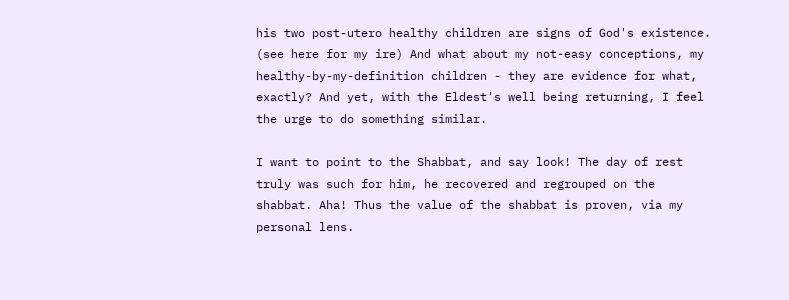his two post-utero healthy children are signs of God's existence. (see here for my ire) And what about my not-easy conceptions, my healthy-by-my-definition children - they are evidence for what, exactly? And yet, with the Eldest's well being returning, I feel the urge to do something similar.

I want to point to the Shabbat, and say look! The day of rest truly was such for him, he recovered and regrouped on the shabbat. Aha! Thus the value of the shabbat is proven, via my personal lens.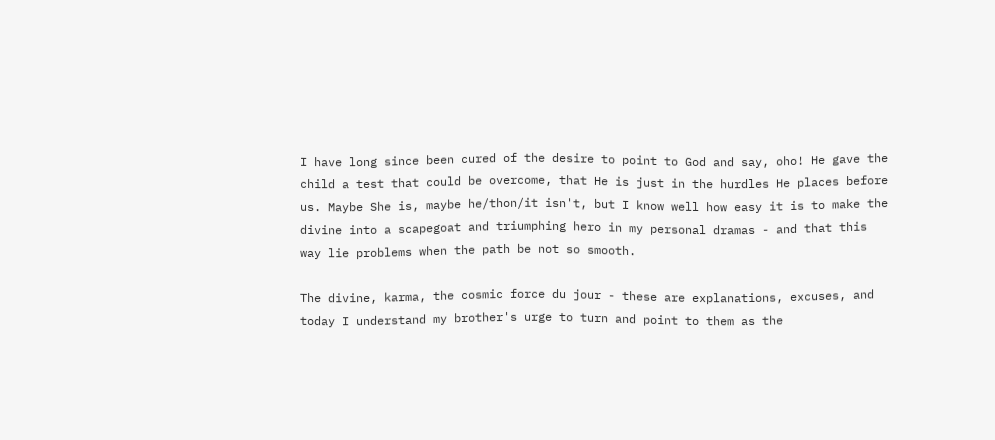I have long since been cured of the desire to point to God and say, oho! He gave the child a test that could be overcome, that He is just in the hurdles He places before us. Maybe She is, maybe he/thon/it isn't, but I know well how easy it is to make the divine into a scapegoat and triumphing hero in my personal dramas - and that this way lie problems when the path be not so smooth.

The divine, karma, the cosmic force du jour - these are explanations, excuses, and today I understand my brother's urge to turn and point to them as the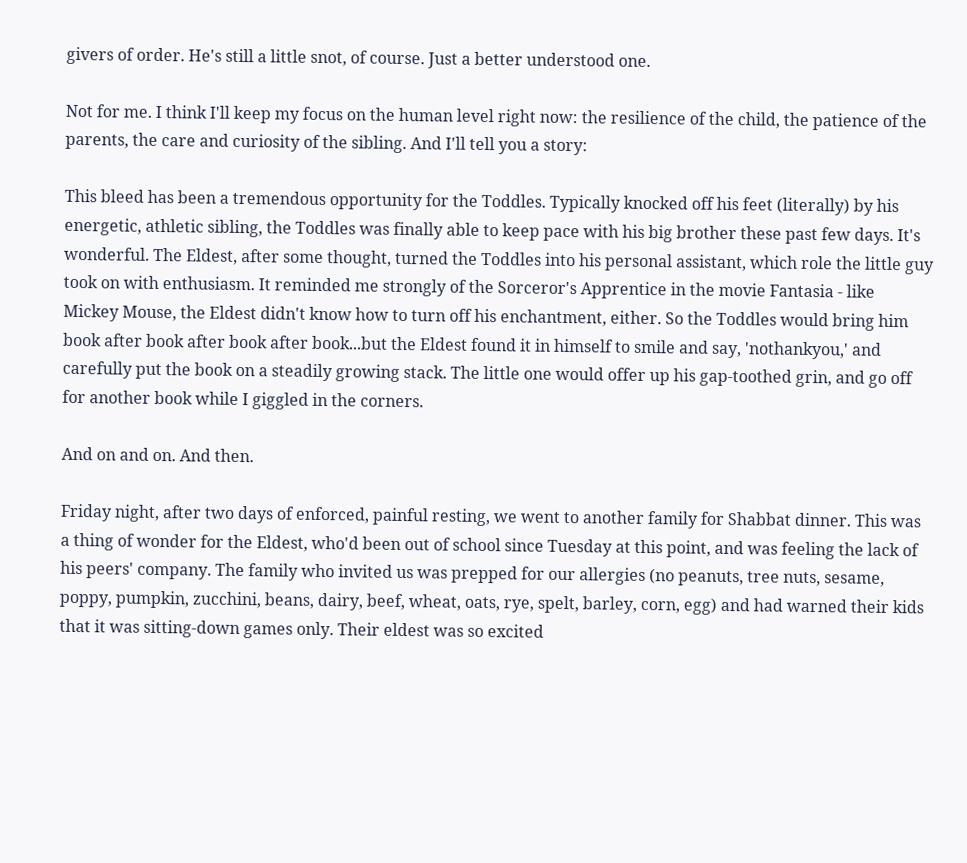givers of order. He's still a little snot, of course. Just a better understood one.

Not for me. I think I'll keep my focus on the human level right now: the resilience of the child, the patience of the parents, the care and curiosity of the sibling. And I'll tell you a story:

This bleed has been a tremendous opportunity for the Toddles. Typically knocked off his feet (literally) by his energetic, athletic sibling, the Toddles was finally able to keep pace with his big brother these past few days. It's wonderful. The Eldest, after some thought, turned the Toddles into his personal assistant, which role the little guy took on with enthusiasm. It reminded me strongly of the Sorceror's Apprentice in the movie Fantasia - like Mickey Mouse, the Eldest didn't know how to turn off his enchantment, either. So the Toddles would bring him book after book after book after book...but the Eldest found it in himself to smile and say, 'nothankyou,' and carefully put the book on a steadily growing stack. The little one would offer up his gap-toothed grin, and go off for another book while I giggled in the corners.

And on and on. And then.

Friday night, after two days of enforced, painful resting, we went to another family for Shabbat dinner. This was a thing of wonder for the Eldest, who'd been out of school since Tuesday at this point, and was feeling the lack of his peers' company. The family who invited us was prepped for our allergies (no peanuts, tree nuts, sesame, poppy, pumpkin, zucchini, beans, dairy, beef, wheat, oats, rye, spelt, barley, corn, egg) and had warned their kids that it was sitting-down games only. Their eldest was so excited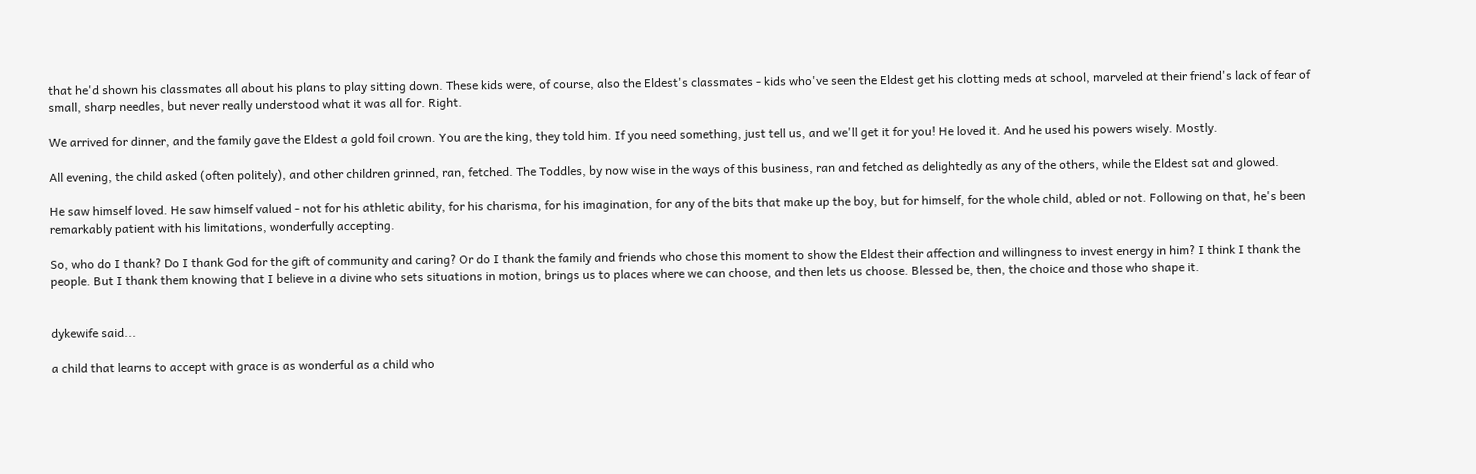that he'd shown his classmates all about his plans to play sitting down. These kids were, of course, also the Eldest's classmates - kids who've seen the Eldest get his clotting meds at school, marveled at their friend's lack of fear of small, sharp needles, but never really understood what it was all for. Right.

We arrived for dinner, and the family gave the Eldest a gold foil crown. You are the king, they told him. If you need something, just tell us, and we'll get it for you! He loved it. And he used his powers wisely. Mostly.

All evening, the child asked (often politely), and other children grinned, ran, fetched. The Toddles, by now wise in the ways of this business, ran and fetched as delightedly as any of the others, while the Eldest sat and glowed.

He saw himself loved. He saw himself valued - not for his athletic ability, for his charisma, for his imagination, for any of the bits that make up the boy, but for himself, for the whole child, abled or not. Following on that, he's been remarkably patient with his limitations, wonderfully accepting.

So, who do I thank? Do I thank God for the gift of community and caring? Or do I thank the family and friends who chose this moment to show the Eldest their affection and willingness to invest energy in him? I think I thank the people. But I thank them knowing that I believe in a divine who sets situations in motion, brings us to places where we can choose, and then lets us choose. Blessed be, then, the choice and those who shape it.


dykewife said...

a child that learns to accept with grace is as wonderful as a child who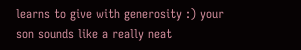learns to give with generosity :) your son sounds like a really neat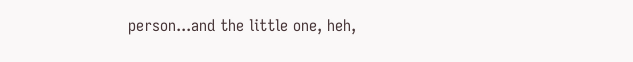person...and the little one, heh,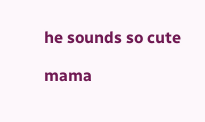he sounds so cute

mama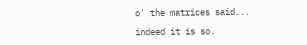o' the matrices said...

indeed it is so.